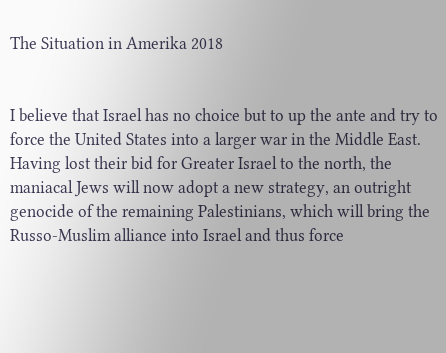The Situation in Amerika 2018


I believe that Israel has no choice but to up the ante and try to force the United States into a larger war in the Middle East.  Having lost their bid for Greater Israel to the north, the maniacal Jews will now adopt a new strategy, an outright genocide of the remaining Palestinians, which will bring the Russo-Muslim alliance into Israel and thus force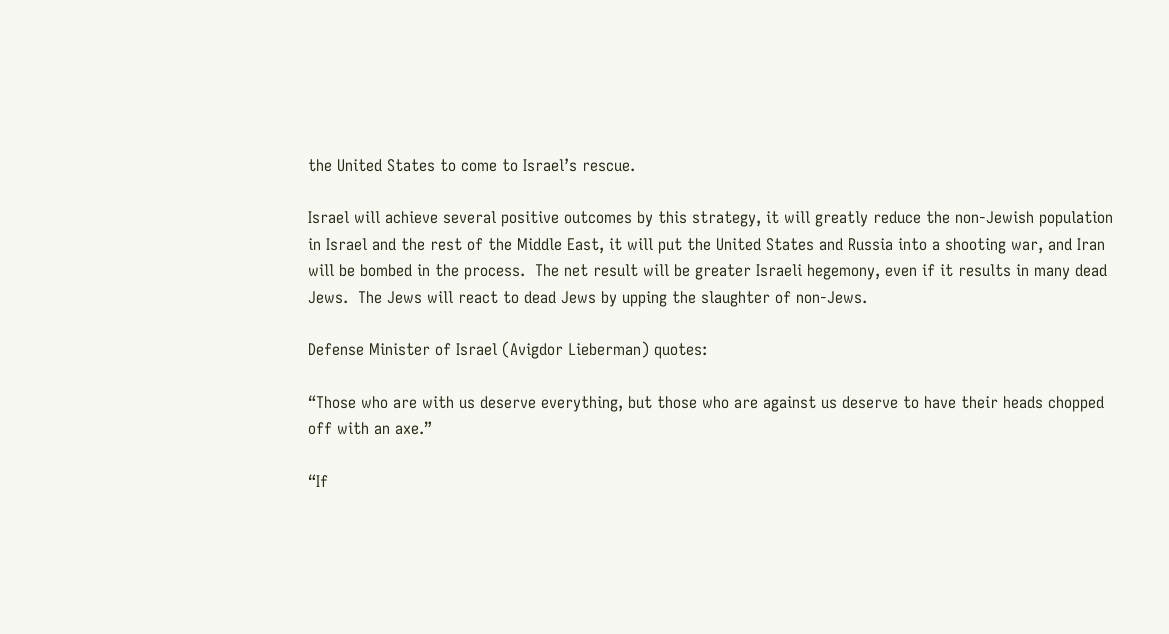the United States to come to Israel’s rescue.

Israel will achieve several positive outcomes by this strategy, it will greatly reduce the non-Jewish population in Israel and the rest of the Middle East, it will put the United States and Russia into a shooting war, and Iran will be bombed in the process.  The net result will be greater Israeli hegemony, even if it results in many dead Jews.  The Jews will react to dead Jews by upping the slaughter of non-Jews.

Defense Minister of Israel (Avigdor Lieberman) quotes:

“Those who are with us deserve everything, but those who are against us deserve to have their heads chopped off with an axe.”

“If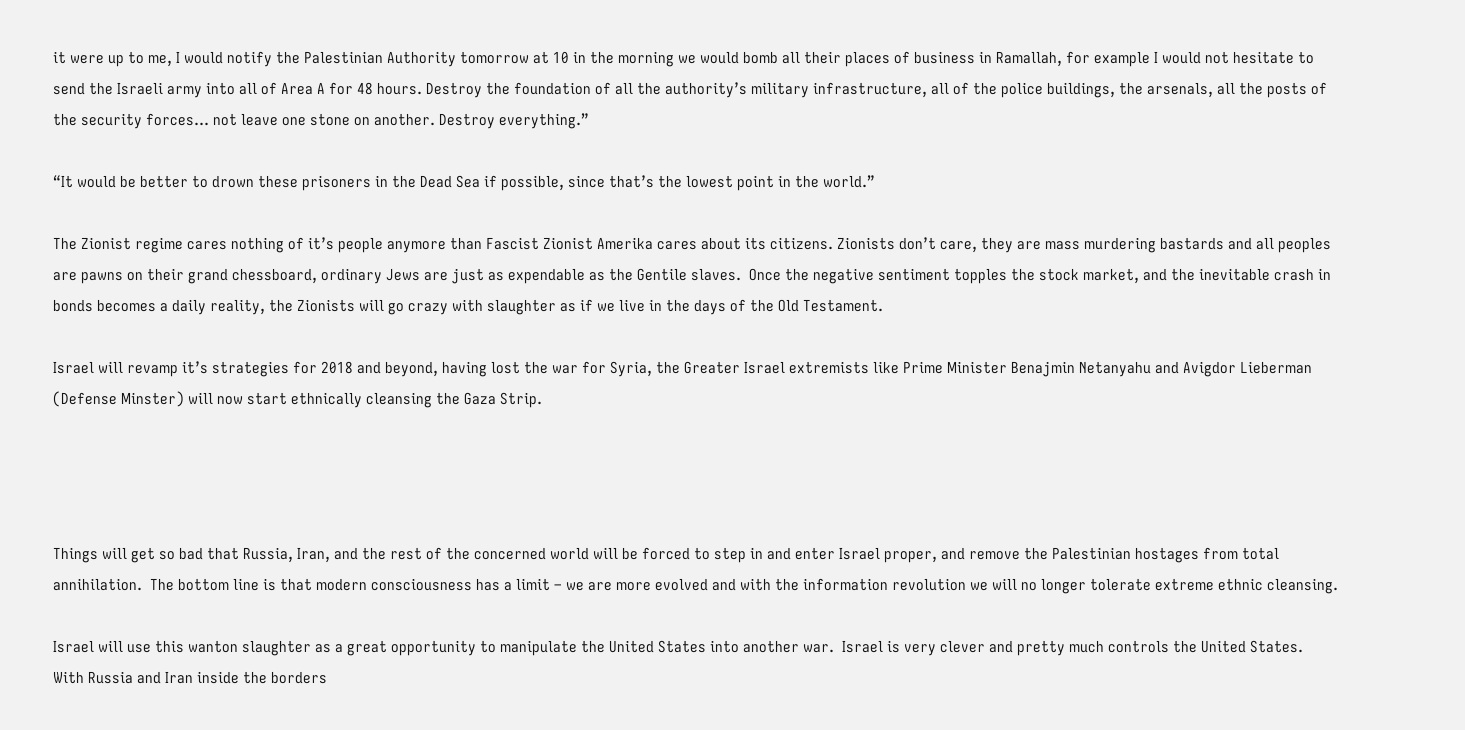it were up to me, I would notify the Palestinian Authority tomorrow at 10 in the morning we would bomb all their places of business in Ramallah, for example I would not hesitate to send the Israeli army into all of Area A for 48 hours. Destroy the foundation of all the authority’s military infrastructure, all of the police buildings, the arsenals, all the posts of the security forces… not leave one stone on another. Destroy everything.”

“It would be better to drown these prisoners in the Dead Sea if possible, since that’s the lowest point in the world.”

The Zionist regime cares nothing of it’s people anymore than Fascist Zionist Amerika cares about its citizens. Zionists don’t care, they are mass murdering bastards and all peoples are pawns on their grand chessboard, ordinary Jews are just as expendable as the Gentile slaves.  Once the negative sentiment topples the stock market, and the inevitable crash in bonds becomes a daily reality, the Zionists will go crazy with slaughter as if we live in the days of the Old Testament.

Israel will revamp it’s strategies for 2018 and beyond, having lost the war for Syria, the Greater Israel extremists like Prime Minister Benajmin Netanyahu and Avigdor Lieberman (Defense Minster) will now start ethnically cleansing the Gaza Strip.




Things will get so bad that Russia, Iran, and the rest of the concerned world will be forced to step in and enter Israel proper, and remove the Palestinian hostages from total annihilation.  The bottom line is that modern consciousness has a limit – we are more evolved and with the information revolution we will no longer tolerate extreme ethnic cleansing.

Israel will use this wanton slaughter as a great opportunity to manipulate the United States into another war.  Israel is very clever and pretty much controls the United States.  With Russia and Iran inside the borders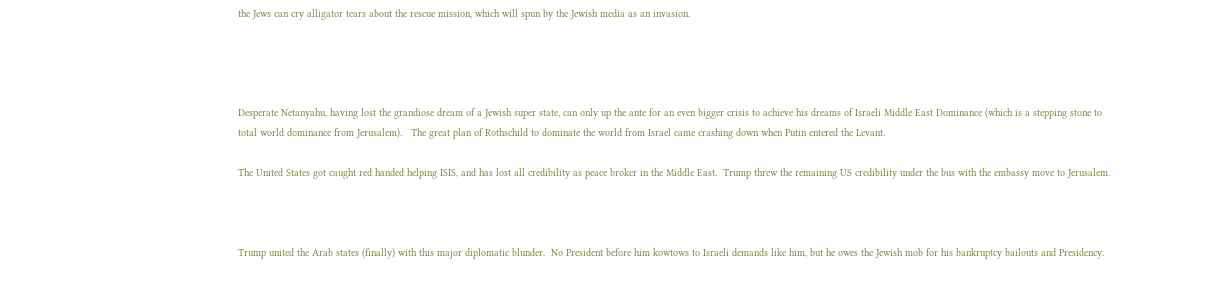the Jews can cry alligator tears about the rescue mission, which will spun by the Jewish media as an invasion.




Desperate Netanyahu, having lost the grandiose dream of a Jewish super state, can only up the ante for an even bigger crisis to achieve his dreams of Israeli Middle East Dominance (which is a stepping stone to total world dominance from Jerusalem).   The great plan of Rothschild to dominate the world from Israel came crashing down when Putin entered the Levant.

The United States got caught red handed helping ISIS, and has lost all credibility as peace broker in the Middle East.  Trump threw the remaining US credibility under the bus with the embassy move to Jerusalem.



Trump united the Arab states (finally) with this major diplomatic blunder.  No President before him kowtows to Israeli demands like him, but he owes the Jewish mob for his bankruptcy bailouts and Presidency.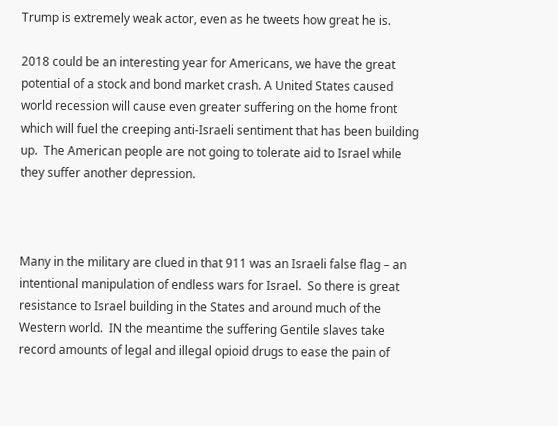Trump is extremely weak actor, even as he tweets how great he is.

2018 could be an interesting year for Americans, we have the great potential of a stock and bond market crash. A United States caused world recession will cause even greater suffering on the home front which will fuel the creeping anti-Israeli sentiment that has been building up.  The American people are not going to tolerate aid to Israel while they suffer another depression.



Many in the military are clued in that 911 was an Israeli false flag – an intentional manipulation of endless wars for Israel.  So there is great resistance to Israel building in the States and around much of the Western world.  IN the meantime the suffering Gentile slaves take record amounts of legal and illegal opioid drugs to ease the pain of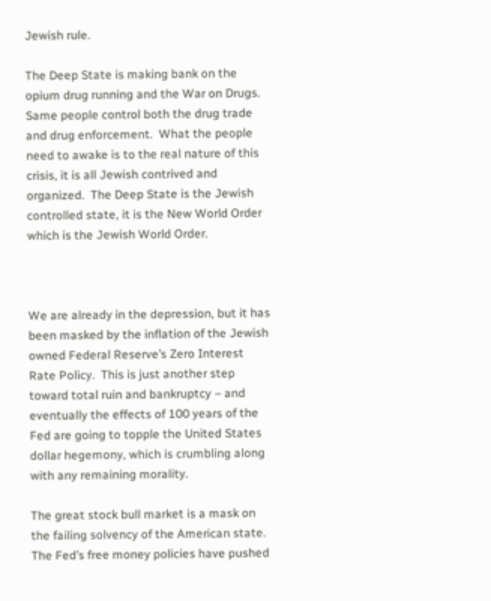Jewish rule.

The Deep State is making bank on the opium drug running and the War on Drugs.  Same people control both the drug trade and drug enforcement.  What the people need to awake is to the real nature of this crisis, it is all Jewish contrived and organized.  The Deep State is the Jewish controlled state, it is the New World Order which is the Jewish World Order.



We are already in the depression, but it has been masked by the inflation of the Jewish owned Federal Reserve’s Zero Interest Rate Policy.  This is just another step toward total ruin and bankruptcy – and eventually the effects of 100 years of the Fed are going to topple the United States dollar hegemony, which is crumbling along with any remaining morality.

The great stock bull market is a mask on the failing solvency of the American state.  The Fed’s free money policies have pushed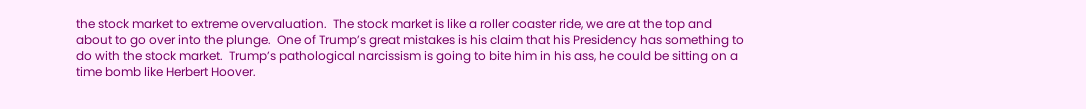the stock market to extreme overvaluation.  The stock market is like a roller coaster ride, we are at the top and about to go over into the plunge.  One of Trump’s great mistakes is his claim that his Presidency has something to do with the stock market.  Trump’s pathological narcissism is going to bite him in his ass, he could be sitting on a time bomb like Herbert Hoover.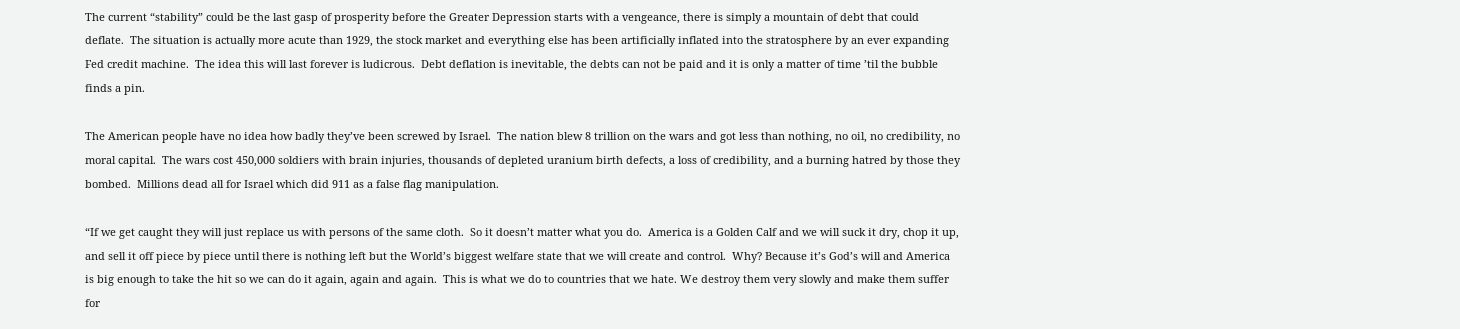The current “stability” could be the last gasp of prosperity before the Greater Depression starts with a vengeance, there is simply a mountain of debt that could deflate.  The situation is actually more acute than 1929, the stock market and everything else has been artificially inflated into the stratosphere by an ever expanding Fed credit machine.  The idea this will last forever is ludicrous.  Debt deflation is inevitable, the debts can not be paid and it is only a matter of time ’til the bubble finds a pin.

The American people have no idea how badly they’ve been screwed by Israel.  The nation blew 8 trillion on the wars and got less than nothing, no oil, no credibility, no moral capital.  The wars cost 450,000 soldiers with brain injuries, thousands of depleted uranium birth defects, a loss of credibility, and a burning hatred by those they bombed.  Millions dead all for Israel which did 911 as a false flag manipulation.

“If we get caught they will just replace us with persons of the same cloth.  So it doesn’t matter what you do.  America is a Golden Calf and we will suck it dry, chop it up, and sell it off piece by piece until there is nothing left but the World’s biggest welfare state that we will create and control.  Why? Because it’s God’s will and America is big enough to take the hit so we can do it again, again and again.  This is what we do to countries that we hate. We destroy them very slowly and make them suffer for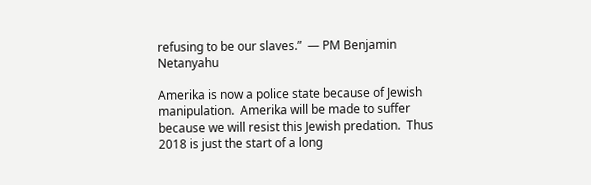refusing to be our slaves.”  — PM Benjamin Netanyahu

Amerika is now a police state because of Jewish manipulation.  Amerika will be made to suffer because we will resist this Jewish predation.  Thus 2018 is just the start of a long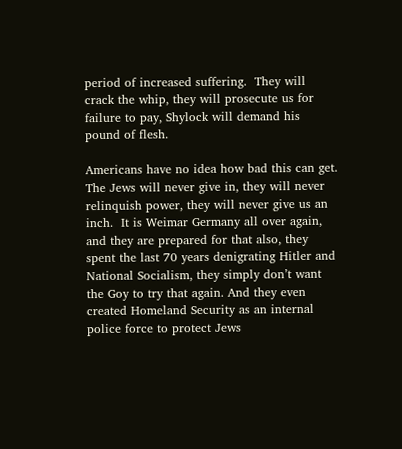period of increased suffering.  They will crack the whip, they will prosecute us for failure to pay, Shylock will demand his pound of flesh.

Americans have no idea how bad this can get.  The Jews will never give in, they will never relinquish power, they will never give us an inch.  It is Weimar Germany all over again, and they are prepared for that also, they spent the last 70 years denigrating Hitler and National Socialism, they simply don’t want the Goy to try that again. And they even created Homeland Security as an internal police force to protect Jews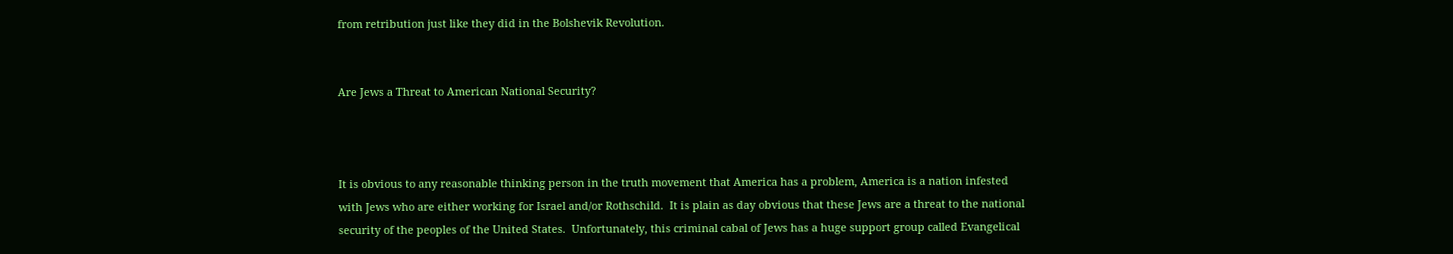from retribution just like they did in the Bolshevik Revolution.


Are Jews a Threat to American National Security?



It is obvious to any reasonable thinking person in the truth movement that America has a problem, America is a nation infested with Jews who are either working for Israel and/or Rothschild.  It is plain as day obvious that these Jews are a threat to the national security of the peoples of the United States.  Unfortunately, this criminal cabal of Jews has a huge support group called Evangelical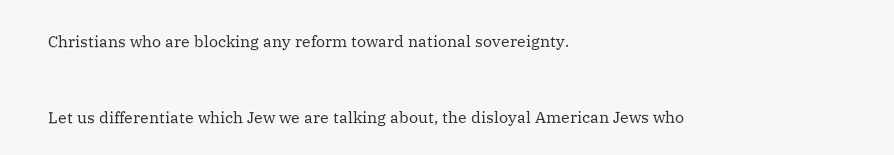Christians who are blocking any reform toward national sovereignty.


Let us differentiate which Jew we are talking about, the disloyal American Jews who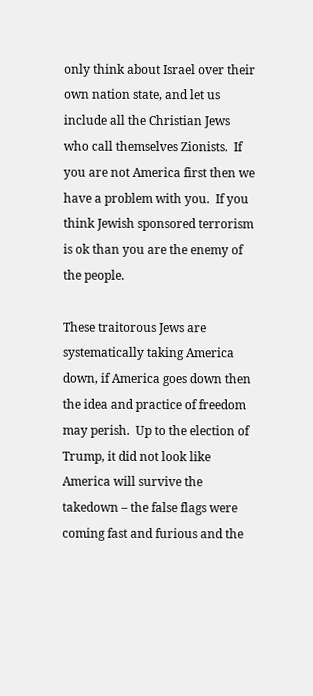only think about Israel over their own nation state, and let us include all the Christian Jews who call themselves Zionists.  If you are not America first then we have a problem with you.  If you think Jewish sponsored terrorism is ok than you are the enemy of the people.

These traitorous Jews are systematically taking America down, if America goes down then the idea and practice of freedom may perish.  Up to the election of Trump, it did not look like America will survive the takedown – the false flags were coming fast and furious and the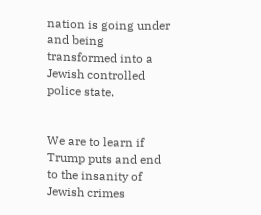nation is going under and being transformed into a Jewish controlled police state.


We are to learn if Trump puts and end to the insanity of Jewish crimes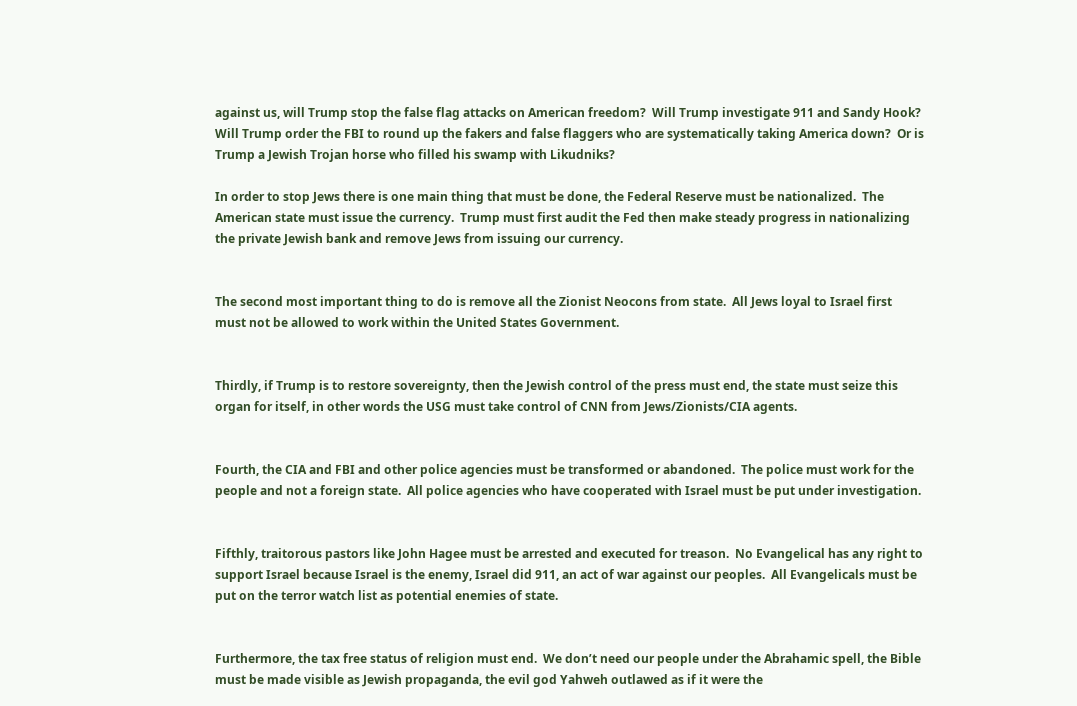against us, will Trump stop the false flag attacks on American freedom?  Will Trump investigate 911 and Sandy Hook?  Will Trump order the FBI to round up the fakers and false flaggers who are systematically taking America down?  Or is Trump a Jewish Trojan horse who filled his swamp with Likudniks?

In order to stop Jews there is one main thing that must be done, the Federal Reserve must be nationalized.  The American state must issue the currency.  Trump must first audit the Fed then make steady progress in nationalizing the private Jewish bank and remove Jews from issuing our currency.


The second most important thing to do is remove all the Zionist Neocons from state.  All Jews loyal to Israel first must not be allowed to work within the United States Government.


Thirdly, if Trump is to restore sovereignty, then the Jewish control of the press must end, the state must seize this organ for itself, in other words the USG must take control of CNN from Jews/Zionists/CIA agents.


Fourth, the CIA and FBI and other police agencies must be transformed or abandoned.  The police must work for the people and not a foreign state.  All police agencies who have cooperated with Israel must be put under investigation.


Fifthly, traitorous pastors like John Hagee must be arrested and executed for treason.  No Evangelical has any right to support Israel because Israel is the enemy, Israel did 911, an act of war against our peoples.  All Evangelicals must be put on the terror watch list as potential enemies of state.


Furthermore, the tax free status of religion must end.  We don’t need our people under the Abrahamic spell, the Bible must be made visible as Jewish propaganda, the evil god Yahweh outlawed as if it were the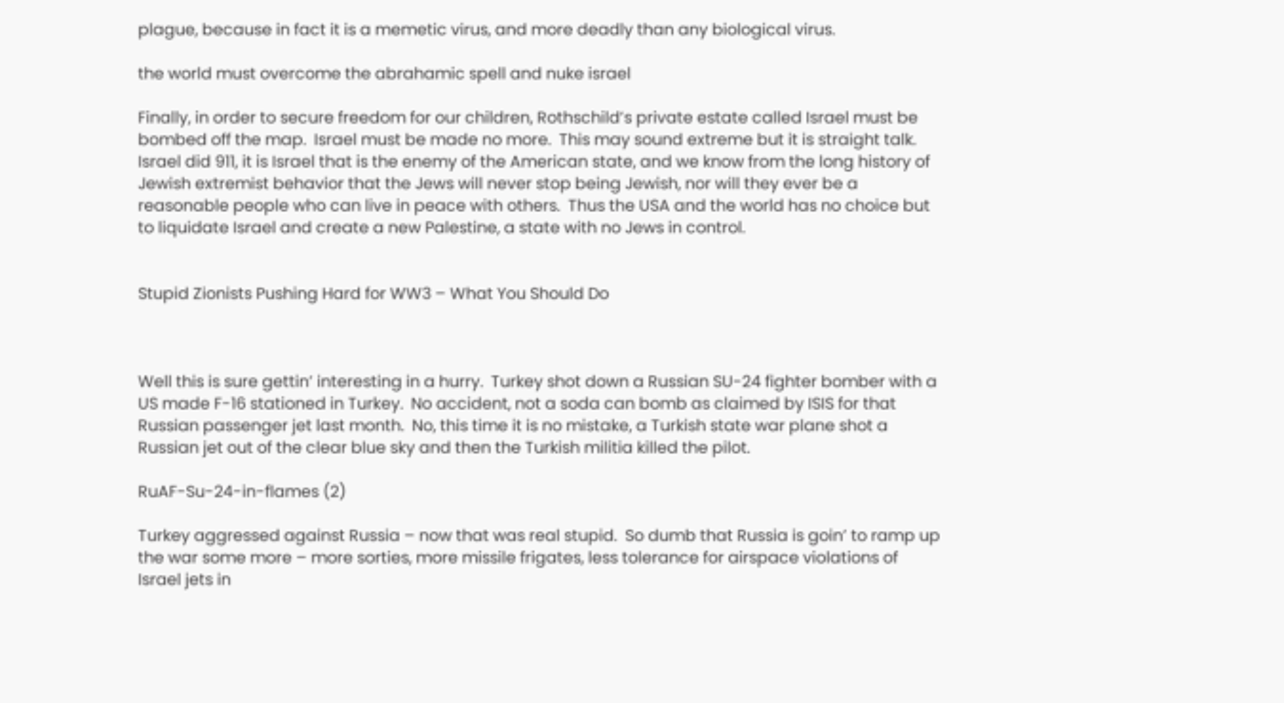plague, because in fact it is a memetic virus, and more deadly than any biological virus.

the world must overcome the abrahamic spell and nuke israel

Finally, in order to secure freedom for our children, Rothschild’s private estate called Israel must be bombed off the map.  Israel must be made no more.  This may sound extreme but it is straight talk.  Israel did 911, it is Israel that is the enemy of the American state, and we know from the long history of Jewish extremist behavior that the Jews will never stop being Jewish, nor will they ever be a reasonable people who can live in peace with others.  Thus the USA and the world has no choice but to liquidate Israel and create a new Palestine, a state with no Jews in control.


Stupid Zionists Pushing Hard for WW3 – What You Should Do



Well this is sure gettin’ interesting in a hurry.  Turkey shot down a Russian SU-24 fighter bomber with a US made F-16 stationed in Turkey.  No accident, not a soda can bomb as claimed by ISIS for that Russian passenger jet last month.  No, this time it is no mistake, a Turkish state war plane shot a Russian jet out of the clear blue sky and then the Turkish militia killed the pilot.

RuAF-Su-24-in-flames (2)

Turkey aggressed against Russia – now that was real stupid.  So dumb that Russia is goin’ to ramp up the war some more – more sorties, more missile frigates, less tolerance for airspace violations of Israel jets in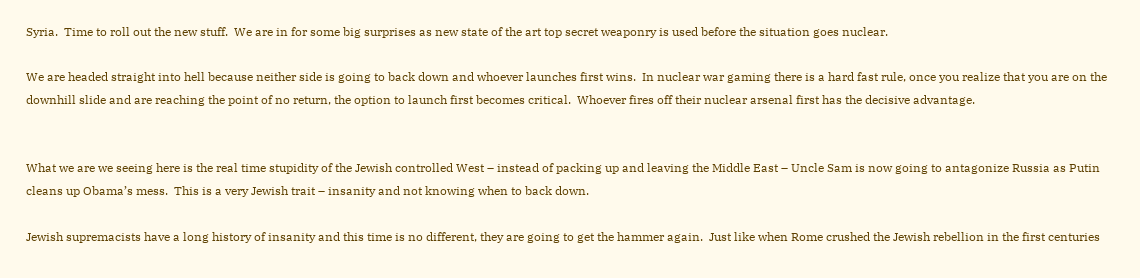Syria.  Time to roll out the new stuff.  We are in for some big surprises as new state of the art top secret weaponry is used before the situation goes nuclear.

We are headed straight into hell because neither side is going to back down and whoever launches first wins.  In nuclear war gaming there is a hard fast rule, once you realize that you are on the downhill slide and are reaching the point of no return, the option to launch first becomes critical.  Whoever fires off their nuclear arsenal first has the decisive advantage.


What we are we seeing here is the real time stupidity of the Jewish controlled West – instead of packing up and leaving the Middle East – Uncle Sam is now going to antagonize Russia as Putin cleans up Obama’s mess.  This is a very Jewish trait – insanity and not knowing when to back down.

Jewish supremacists have a long history of insanity and this time is no different, they are going to get the hammer again.  Just like when Rome crushed the Jewish rebellion in the first centuries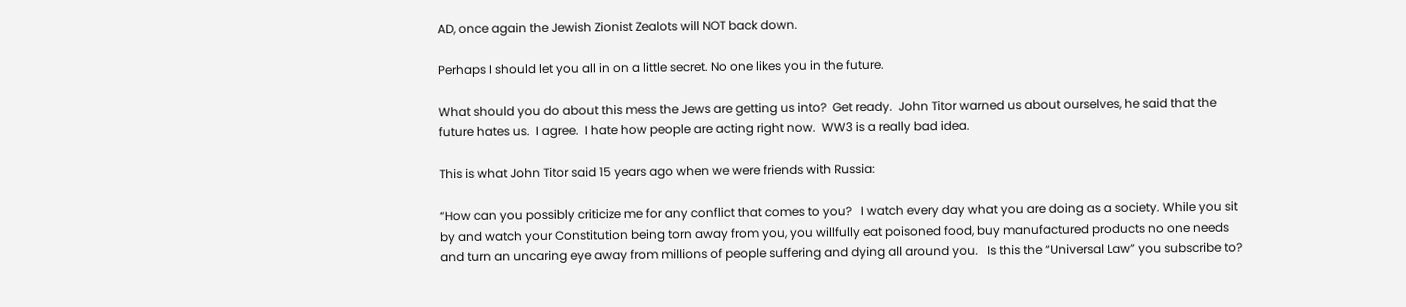AD, once again the Jewish Zionist Zealots will NOT back down.

Perhaps I should let you all in on a little secret. No one likes you in the future.

What should you do about this mess the Jews are getting us into?  Get ready.  John Titor warned us about ourselves, he said that the future hates us.  I agree.  I hate how people are acting right now.  WW3 is a really bad idea.

This is what John Titor said 15 years ago when we were friends with Russia:

“How can you possibly criticize me for any conflict that comes to you?   I watch every day what you are doing as a society. While you sit by and watch your Constitution being torn away from you, you willfully eat poisoned food, buy manufactured products no one needs and turn an uncaring eye away from millions of people suffering and dying all around you.   Is this the “Universal Law” you subscribe to?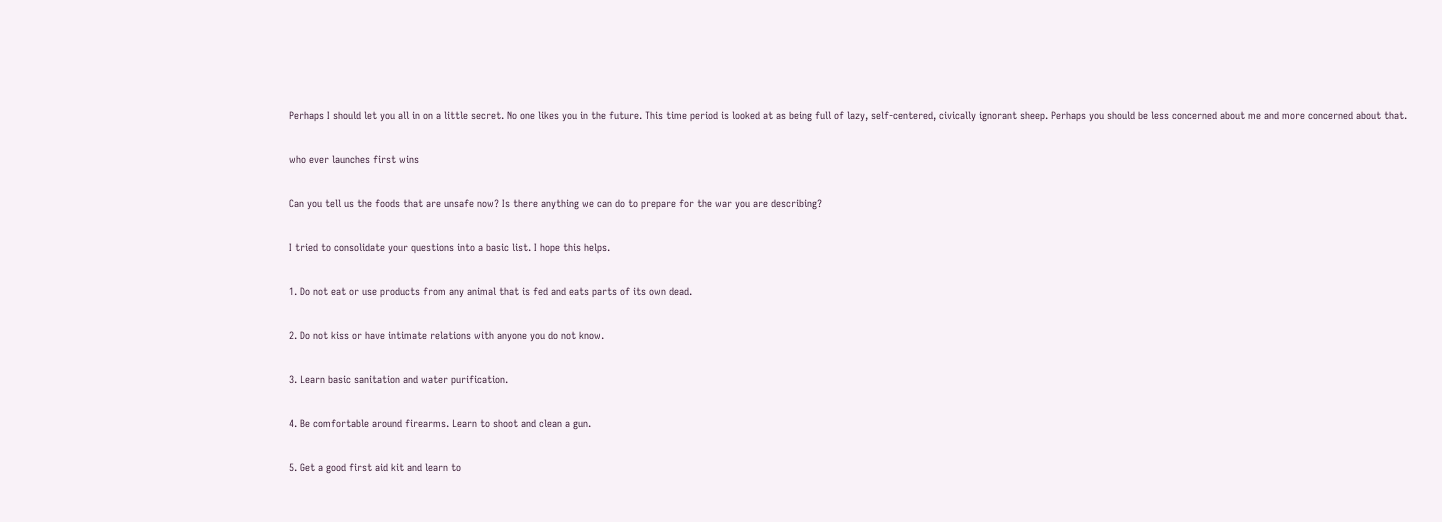Perhaps I should let you all in on a little secret. No one likes you in the future. This time period is looked at as being full of lazy, self-centered, civically ignorant sheep. Perhaps you should be less concerned about me and more concerned about that.

who ever launches first wins

Can you tell us the foods that are unsafe now? Is there anything we can do to prepare for the war you are describing?

I tried to consolidate your questions into a basic list. I hope this helps.

1. Do not eat or use products from any animal that is fed and eats parts of its own dead.

2. Do not kiss or have intimate relations with anyone you do not know.

3. Learn basic sanitation and water purification.

4. Be comfortable around firearms. Learn to shoot and clean a gun.

5. Get a good first aid kit and learn to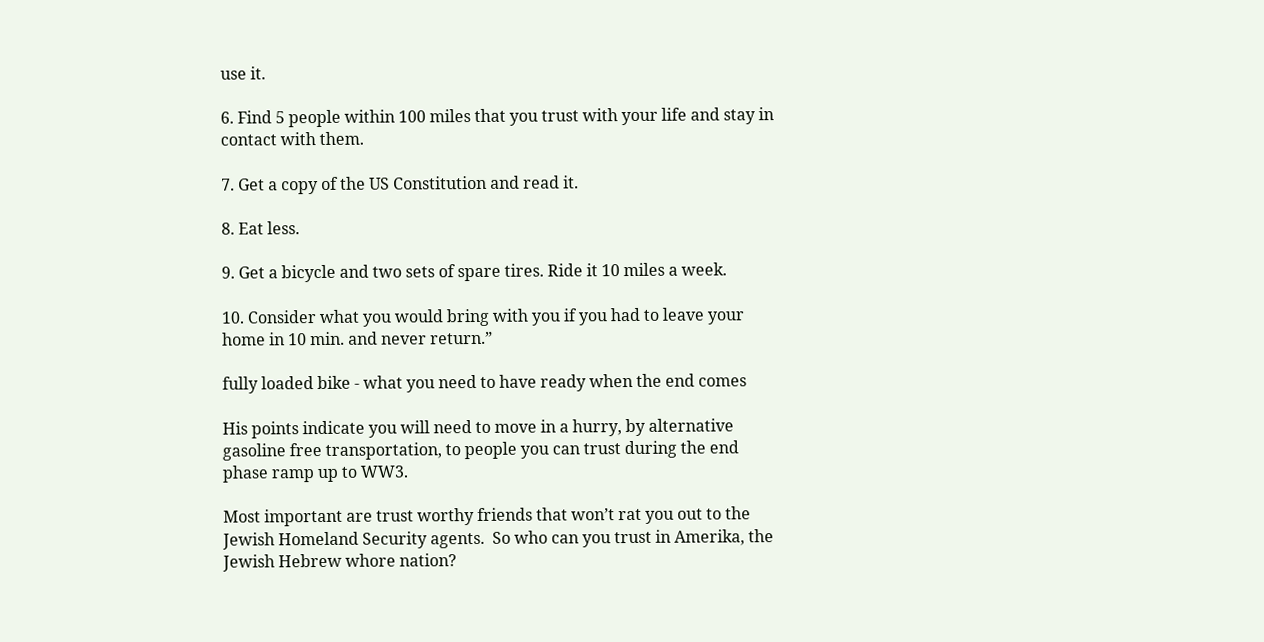use it.

6. Find 5 people within 100 miles that you trust with your life and stay in contact with them.

7. Get a copy of the US Constitution and read it.

8. Eat less.

9. Get a bicycle and two sets of spare tires. Ride it 10 miles a week.

10. Consider what you would bring with you if you had to leave your home in 10 min. and never return.”

fully loaded bike - what you need to have ready when the end comes

His points indicate you will need to move in a hurry, by alternative gasoline free transportation, to people you can trust during the end phase ramp up to WW3.

Most important are trust worthy friends that won’t rat you out to the Jewish Homeland Security agents.  So who can you trust in Amerika, the Jewish Hebrew whore nation?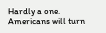Hardly a one.  Americans will turn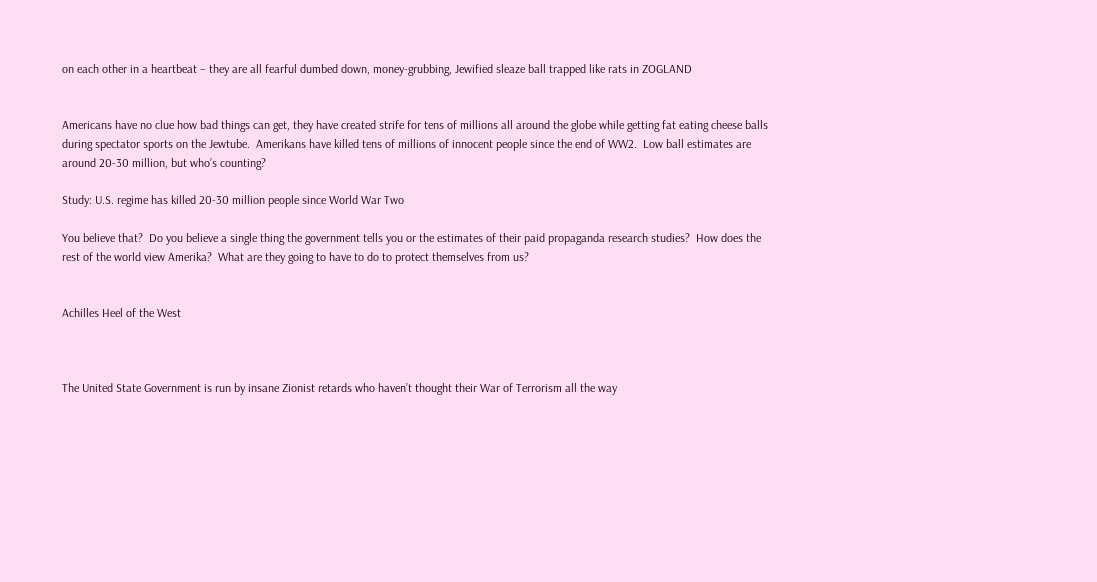on each other in a heartbeat – they are all fearful dumbed down, money-grubbing, Jewified sleaze ball trapped like rats in ZOGLAND


Americans have no clue how bad things can get, they have created strife for tens of millions all around the globe while getting fat eating cheese balls during spectator sports on the Jewtube.  Amerikans have killed tens of millions of innocent people since the end of WW2.  Low ball estimates are around 20-30 million, but who’s counting?

Study: U.S. regime has killed 20-30 million people since World War Two

You believe that?  Do you believe a single thing the government tells you or the estimates of their paid propaganda research studies?  How does the rest of the world view Amerika?  What are they going to have to do to protect themselves from us?


Achilles Heel of the West



The United State Government is run by insane Zionist retards who haven’t thought their War of Terrorism all the way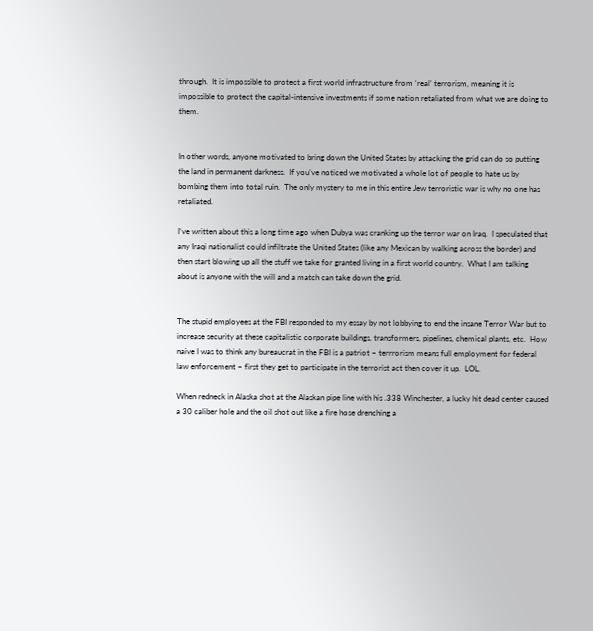through.  It is impossible to protect a first world infrastructure from ‘real’ terrorism, meaning it is impossible to protect the capital-intensive investments if some nation retaliated from what we are doing to them.


In other words, anyone motivated to bring down the United States by attacking the grid can do so putting the land in permanent darkness.  If you’ve noticed we motivated a whole lot of people to hate us by bombing them into total ruin.  The only mystery to me in this entire Jew terroristic war is why no one has retaliated.

I’ve written about this a long time ago when Dubya was cranking up the terror war on Iraq.  I speculated that any Iraqi nationalist could infiltrate the United States (like any Mexican by walking across the border) and then start blowing up all the stuff we take for granted living in a first world country.  What I am talking about is anyone with the will and a match can take down the grid.


The stupid employees at the FBI responded to my essay by not lobbying to end the insane Terror War but to increase security at these capitalistic corporate buildings, transformers, pipelines, chemical plants, etc.  How naive I was to think any bureaucrat in the FBI is a patriot – terrrorism means full employment for federal law enforcement – first they get to participate in the terrorist act then cover it up.  LOL.

When redneck in Alaska shot at the Alaskan pipe line with his .338 Winchester, a lucky hit dead center caused a 30 caliber hole and the oil shot out like a fire hose drenching a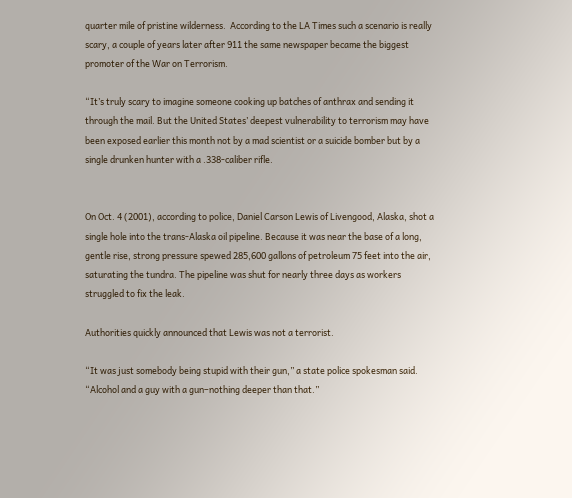quarter mile of pristine wilderness.  According to the LA Times such a scenario is really scary, a couple of years later after 911 the same newspaper became the biggest promoter of the War on Terrorism.

“It’s truly scary to imagine someone cooking up batches of anthrax and sending it through the mail. But the United States’ deepest vulnerability to terrorism may have been exposed earlier this month not by a mad scientist or a suicide bomber but by a single drunken hunter with a .338-caliber rifle.


On Oct. 4 (2001), according to police, Daniel Carson Lewis of Livengood, Alaska, shot a single hole into the trans-Alaska oil pipeline. Because it was near the base of a long, gentle rise, strong pressure spewed 285,600 gallons of petroleum 75 feet into the air, saturating the tundra. The pipeline was shut for nearly three days as workers struggled to fix the leak.

Authorities quickly announced that Lewis was not a terrorist.

“It was just somebody being stupid with their gun,” a state police spokesman said. “Alcohol and a guy with a gun–nothing deeper than that.”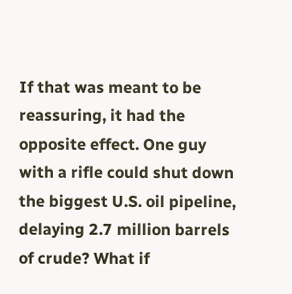If that was meant to be reassuring, it had the opposite effect. One guy with a rifle could shut down the biggest U.S. oil pipeline, delaying 2.7 million barrels of crude? What if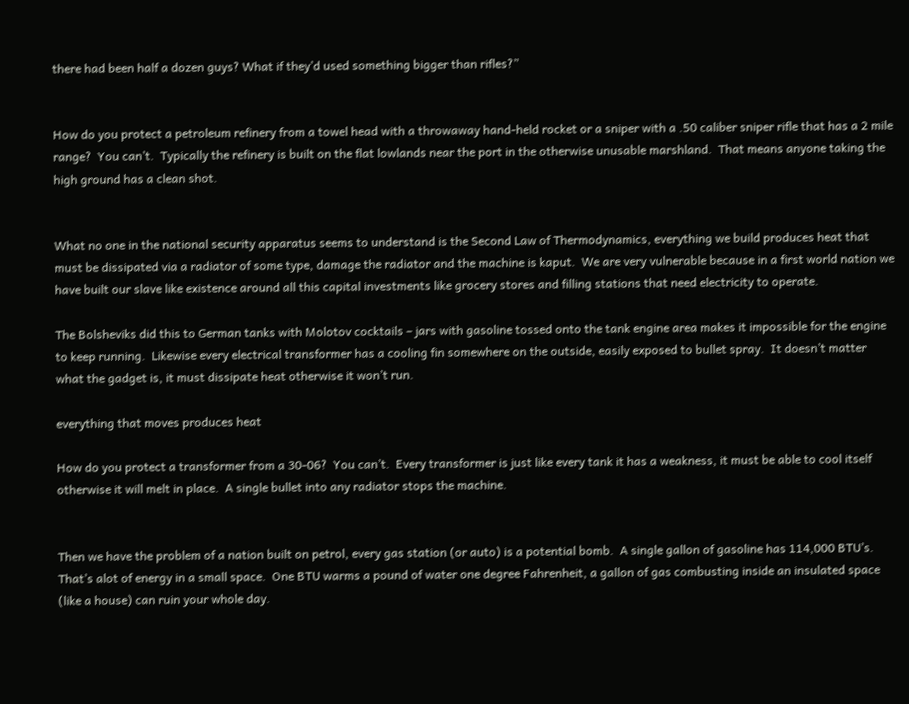there had been half a dozen guys? What if they’d used something bigger than rifles?”


How do you protect a petroleum refinery from a towel head with a throwaway hand-held rocket or a sniper with a .50 caliber sniper rifle that has a 2 mile range?  You can’t.  Typically the refinery is built on the flat lowlands near the port in the otherwise unusable marshland.  That means anyone taking the high ground has a clean shot.


What no one in the national security apparatus seems to understand is the Second Law of Thermodynamics, everything we build produces heat that must be dissipated via a radiator of some type, damage the radiator and the machine is kaput.  We are very vulnerable because in a first world nation we have built our slave like existence around all this capital investments like grocery stores and filling stations that need electricity to operate.

The Bolsheviks did this to German tanks with Molotov cocktails – jars with gasoline tossed onto the tank engine area makes it impossible for the engine to keep running.  Likewise every electrical transformer has a cooling fin somewhere on the outside, easily exposed to bullet spray.  It doesn’t matter what the gadget is, it must dissipate heat otherwise it won’t run.

everything that moves produces heat

How do you protect a transformer from a 30-06?  You can’t.  Every transformer is just like every tank it has a weakness, it must be able to cool itself otherwise it will melt in place.  A single bullet into any radiator stops the machine.


Then we have the problem of a nation built on petrol, every gas station (or auto) is a potential bomb.  A single gallon of gasoline has 114,000 BTU’s.  That’s alot of energy in a small space.  One BTU warms a pound of water one degree Fahrenheit, a gallon of gas combusting inside an insulated space (like a house) can ruin your whole day.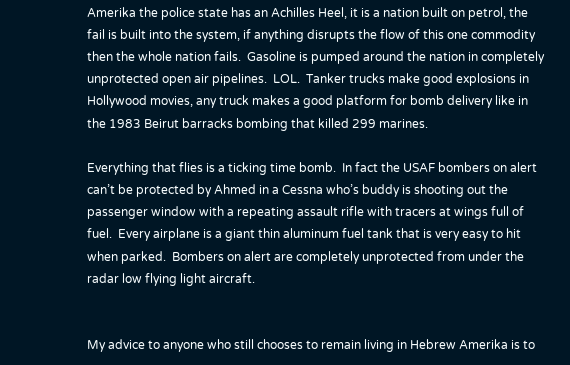Amerika the police state has an Achilles Heel, it is a nation built on petrol, the fail is built into the system, if anything disrupts the flow of this one commodity then the whole nation fails.  Gasoline is pumped around the nation in completely unprotected open air pipelines.  LOL.  Tanker trucks make good explosions in Hollywood movies, any truck makes a good platform for bomb delivery like in the 1983 Beirut barracks bombing that killed 299 marines.

Everything that flies is a ticking time bomb.  In fact the USAF bombers on alert can’t be protected by Ahmed in a Cessna who’s buddy is shooting out the passenger window with a repeating assault rifle with tracers at wings full of fuel.  Every airplane is a giant thin aluminum fuel tank that is very easy to hit when parked.  Bombers on alert are completely unprotected from under the radar low flying light aircraft.


My advice to anyone who still chooses to remain living in Hebrew Amerika is to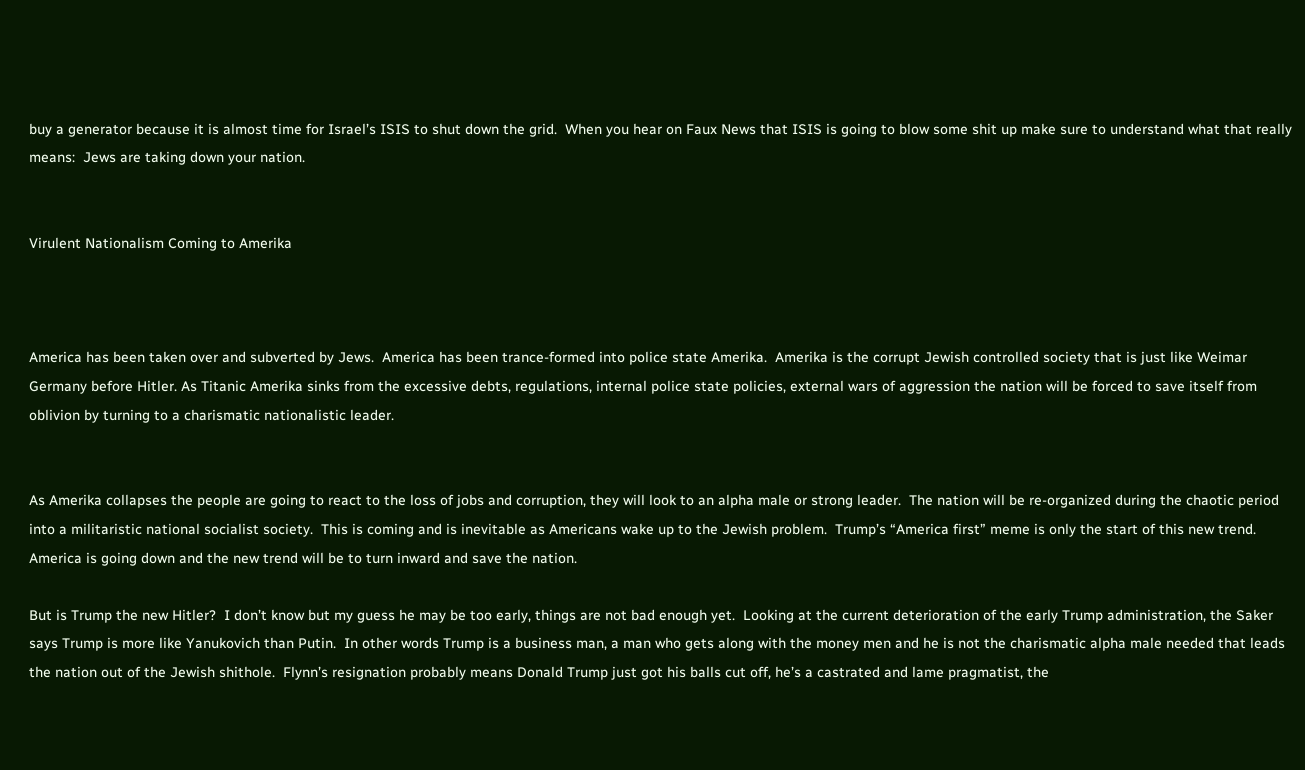buy a generator because it is almost time for Israel’s ISIS to shut down the grid.  When you hear on Faux News that ISIS is going to blow some shit up make sure to understand what that really means:  Jews are taking down your nation.


Virulent Nationalism Coming to Amerika



America has been taken over and subverted by Jews.  America has been trance-formed into police state Amerika.  Amerika is the corrupt Jewish controlled society that is just like Weimar Germany before Hitler. As Titanic Amerika sinks from the excessive debts, regulations, internal police state policies, external wars of aggression the nation will be forced to save itself from oblivion by turning to a charismatic nationalistic leader.


As Amerika collapses the people are going to react to the loss of jobs and corruption, they will look to an alpha male or strong leader.  The nation will be re-organized during the chaotic period into a militaristic national socialist society.  This is coming and is inevitable as Americans wake up to the Jewish problem.  Trump’s “America first” meme is only the start of this new trend.  America is going down and the new trend will be to turn inward and save the nation.

But is Trump the new Hitler?  I don’t know but my guess he may be too early, things are not bad enough yet.  Looking at the current deterioration of the early Trump administration, the Saker says Trump is more like Yanukovich than Putin.  In other words Trump is a business man, a man who gets along with the money men and he is not the charismatic alpha male needed that leads the nation out of the Jewish shithole.  Flynn’s resignation probably means Donald Trump just got his balls cut off, he’s a castrated and lame pragmatist, the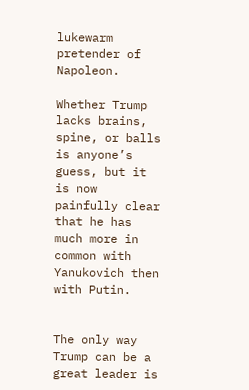lukewarm pretender of Napoleon.

Whether Trump lacks brains, spine, or balls is anyone’s guess, but it is now painfully clear that he has much more in common with Yanukovich then with Putin.


The only way Trump can be a great leader is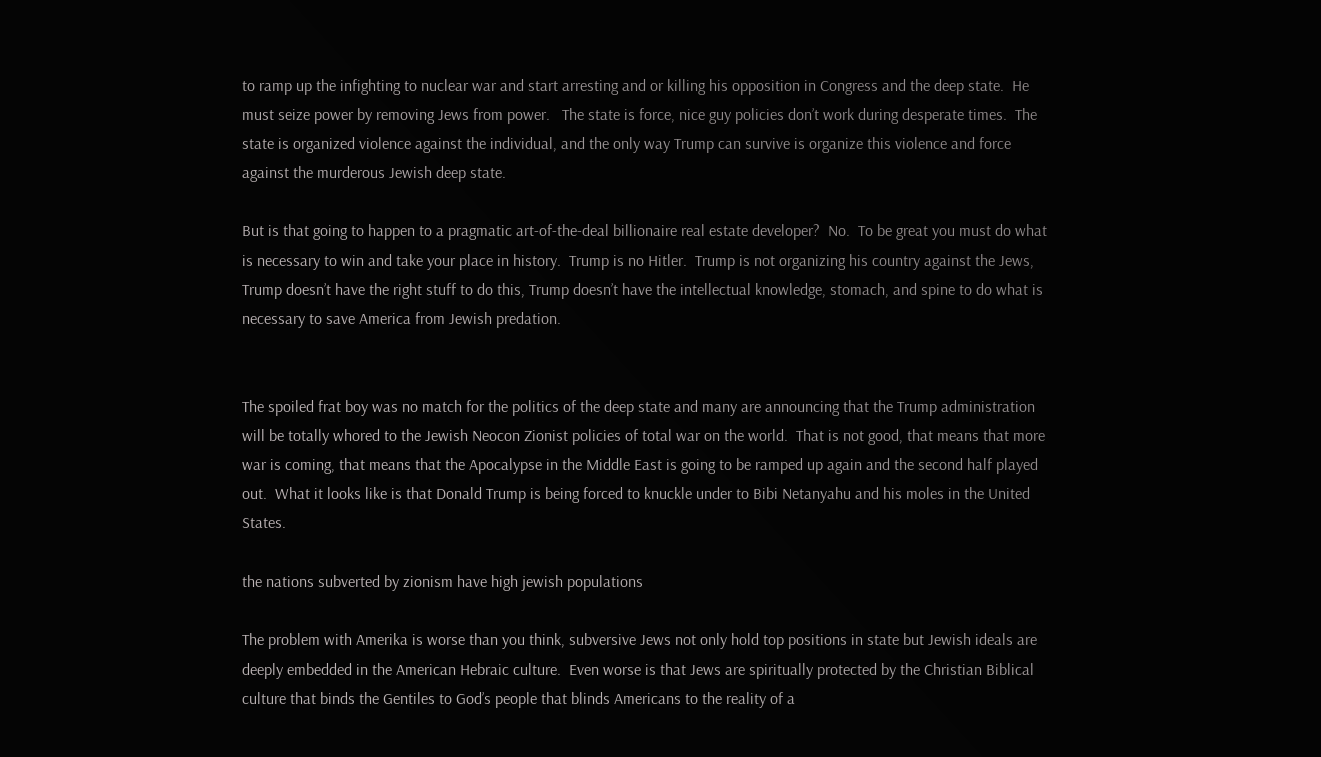to ramp up the infighting to nuclear war and start arresting and or killing his opposition in Congress and the deep state.  He must seize power by removing Jews from power.   The state is force, nice guy policies don’t work during desperate times.  The state is organized violence against the individual, and the only way Trump can survive is organize this violence and force against the murderous Jewish deep state.

But is that going to happen to a pragmatic art-of-the-deal billionaire real estate developer?  No.  To be great you must do what is necessary to win and take your place in history.  Trump is no Hitler.  Trump is not organizing his country against the Jews, Trump doesn’t have the right stuff to do this, Trump doesn’t have the intellectual knowledge, stomach, and spine to do what is necessary to save America from Jewish predation.


The spoiled frat boy was no match for the politics of the deep state and many are announcing that the Trump administration will be totally whored to the Jewish Neocon Zionist policies of total war on the world.  That is not good, that means that more war is coming, that means that the Apocalypse in the Middle East is going to be ramped up again and the second half played out.  What it looks like is that Donald Trump is being forced to knuckle under to Bibi Netanyahu and his moles in the United States.

the nations subverted by zionism have high jewish populations

The problem with Amerika is worse than you think, subversive Jews not only hold top positions in state but Jewish ideals are deeply embedded in the American Hebraic culture.  Even worse is that Jews are spiritually protected by the Christian Biblical culture that binds the Gentiles to God’s people that blinds Americans to the reality of a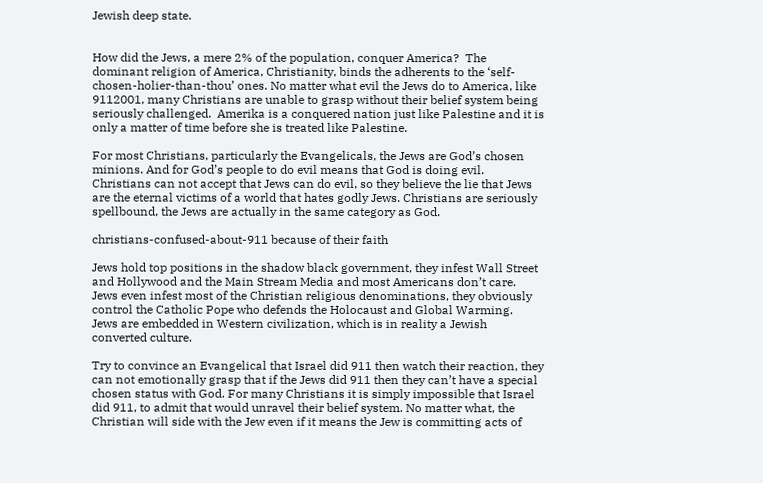Jewish deep state.


How did the Jews, a mere 2% of the population, conquer America?  The dominant religion of America, Christianity, binds the adherents to the ‘self-chosen-holier-than-thou’ ones. No matter what evil the Jews do to America, like 9112001, many Christians are unable to grasp without their belief system being seriously challenged.  Amerika is a conquered nation just like Palestine and it is only a matter of time before she is treated like Palestine.

For most Christians, particularly the Evangelicals, the Jews are God’s chosen minions. And for God’s people to do evil means that God is doing evil. Christians can not accept that Jews can do evil, so they believe the lie that Jews are the eternal victims of a world that hates godly Jews. Christians are seriously spellbound, the Jews are actually in the same category as God.

christians-confused-about-911 because of their faith

Jews hold top positions in the shadow black government, they infest Wall Street and Hollywood and the Main Stream Media and most Americans don’t care.  Jews even infest most of the Christian religious denominations, they obviously control the Catholic Pope who defends the Holocaust and Global Warming.  Jews are embedded in Western civilization, which is in reality a Jewish converted culture.

Try to convince an Evangelical that Israel did 911 then watch their reaction, they can not emotionally grasp that if the Jews did 911 then they can’t have a special chosen status with God. For many Christians it is simply impossible that Israel did 911, to admit that would unravel their belief system. No matter what, the Christian will side with the Jew even if it means the Jew is committing acts of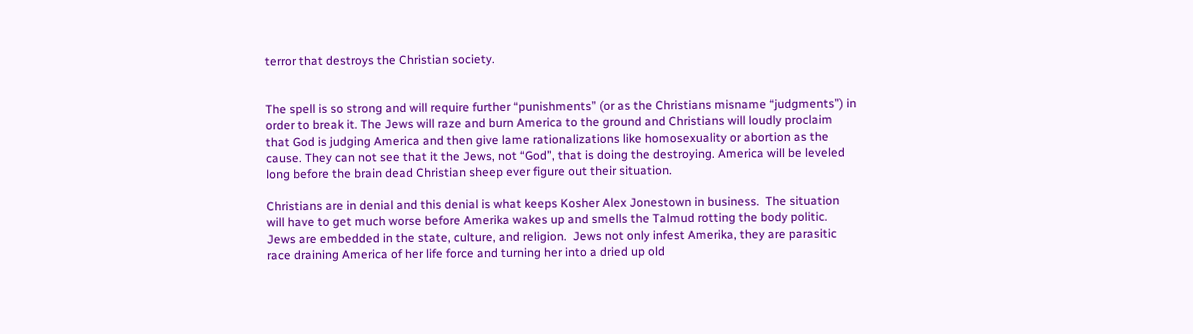terror that destroys the Christian society.


The spell is so strong and will require further “punishments” (or as the Christians misname “judgments”) in order to break it. The Jews will raze and burn America to the ground and Christians will loudly proclaim that God is judging America and then give lame rationalizations like homosexuality or abortion as the cause. They can not see that it the Jews, not “God”, that is doing the destroying. America will be leveled long before the brain dead Christian sheep ever figure out their situation.

Christians are in denial and this denial is what keeps Kosher Alex Jonestown in business.  The situation will have to get much worse before Amerika wakes up and smells the Talmud rotting the body politic.  Jews are embedded in the state, culture, and religion.  Jews not only infest Amerika, they are parasitic race draining America of her life force and turning her into a dried up old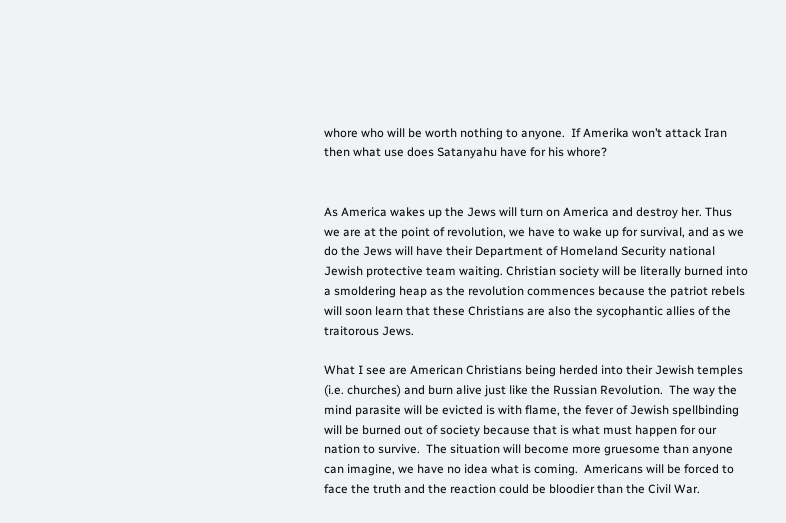whore who will be worth nothing to anyone.  If Amerika won’t attack Iran then what use does Satanyahu have for his whore?


As America wakes up the Jews will turn on America and destroy her. Thus we are at the point of revolution, we have to wake up for survival, and as we do the Jews will have their Department of Homeland Security national Jewish protective team waiting. Christian society will be literally burned into a smoldering heap as the revolution commences because the patriot rebels will soon learn that these Christians are also the sycophantic allies of the traitorous Jews.

What I see are American Christians being herded into their Jewish temples (i.e. churches) and burn alive just like the Russian Revolution.  The way the mind parasite will be evicted is with flame, the fever of Jewish spellbinding will be burned out of society because that is what must happen for our nation to survive.  The situation will become more gruesome than anyone can imagine, we have no idea what is coming.  Americans will be forced to face the truth and the reaction could be bloodier than the Civil War.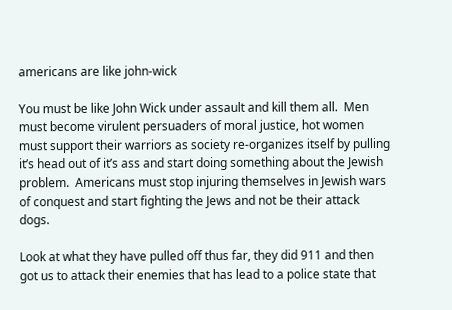americans are like john-wick

You must be like John Wick under assault and kill them all.  Men must become virulent persuaders of moral justice, hot women must support their warriors as society re-organizes itself by pulling it’s head out of it’s ass and start doing something about the Jewish problem.  Americans must stop injuring themselves in Jewish wars of conquest and start fighting the Jews and not be their attack dogs.

Look at what they have pulled off thus far, they did 911 and then got us to attack their enemies that has lead to a police state that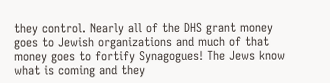they control. Nearly all of the DHS grant money goes to Jewish organizations and much of that money goes to fortify Synagogues! The Jews know what is coming and they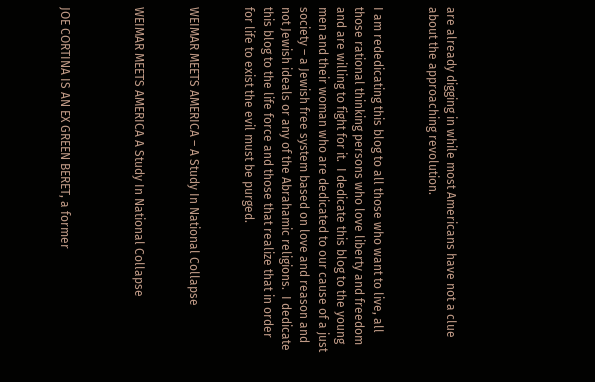are already digging in while most Americans have not a clue about the approaching revolution.


I am rededicating this blog to all those who want to live, all those rational thinking persons who love liberty and freedom and are willing to fight for it.  I dedicate this blog to the young men and their woman who are dedicated to our cause of a just society – a Jewish free system based on love and reason and not Jewish ideals or any of the Abrahamic religions.  I dedicate this blog to the life force and those that realize that in order for life to exist the evil must be purged.


WEIMAR MEETS AMERICA – A Study In National Collapse


WEIMAR MEETS AMERICA A Study In National Collapse



JOE CORTINA IS AN EX GREEN BERET, a former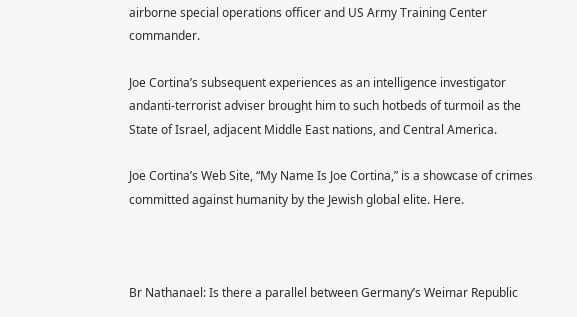airborne special operations officer and US Army Training Center commander.

Joe Cortina’s subsequent experiences as an intelligence investigator andanti-terrorist adviser brought him to such hotbeds of turmoil as the State of Israel, adjacent Middle East nations, and Central America.

Joe Cortina’s Web Site, “My Name Is Joe Cortina,” is a showcase of crimes committed against humanity by the Jewish global elite. Here.



Br Nathanael: Is there a parallel between Germany’s Weimar Republic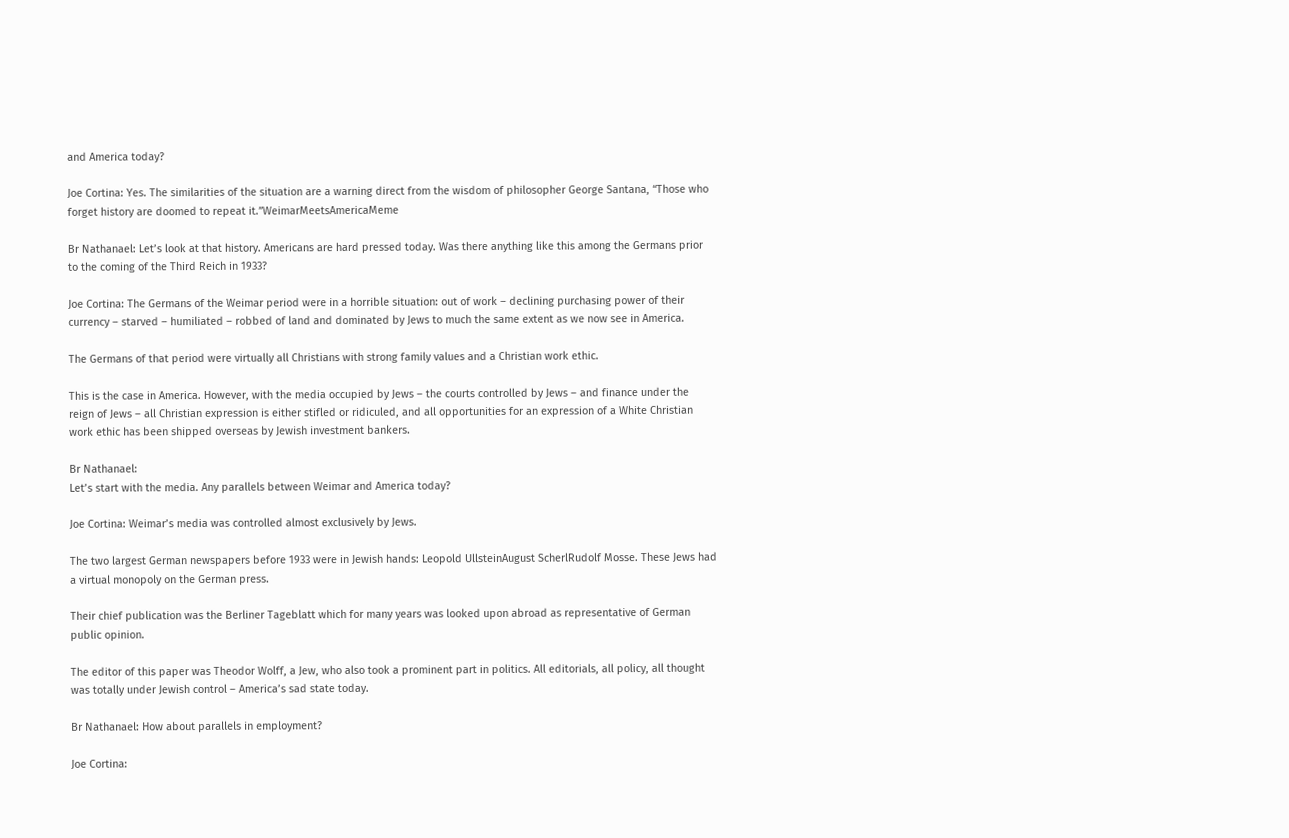and America today?

Joe Cortina: Yes. The similarities of the situation are a warning direct from the wisdom of philosopher George Santana, “Those who forget history are doomed to repeat it.”WeimarMeetsAmericaMeme

Br Nathanael: Let’s look at that history. Americans are hard pressed today. Was there anything like this among the Germans prior to the coming of the Third Reich in 1933?

Joe Cortina: The Germans of the Weimar period were in a horrible situation: out of work – declining purchasing power of their currency – starved – humiliated – robbed of land and dominated by Jews to much the same extent as we now see in America.

The Germans of that period were virtually all Christians with strong family values and a Christian work ethic.

This is the case in America. However, with the media occupied by Jews – the courts controlled by Jews – and finance under the reign of Jews – all Christian expression is either stifled or ridiculed, and all opportunities for an expression of a White Christian work ethic has been shipped overseas by Jewish investment bankers.

Br Nathanael:
Let’s start with the media. Any parallels between Weimar and America today?

Joe Cortina: Weimar’s media was controlled almost exclusively by Jews.

The two largest German newspapers before 1933 were in Jewish hands: Leopold UllsteinAugust ScherlRudolf Mosse. These Jews had a virtual monopoly on the German press.

Their chief publication was the Berliner Tageblatt which for many years was looked upon abroad as representative of German public opinion.

The editor of this paper was Theodor Wolff, a Jew, who also took a prominent part in politics. All editorials, all policy, all thought was totally under Jewish control – America’s sad state today.

Br Nathanael: How about parallels in employment?

Joe Cortina: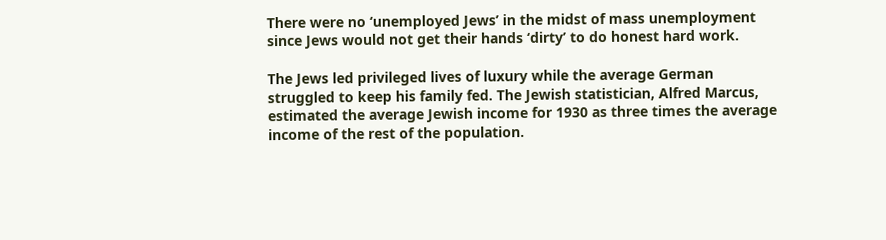There were no ‘unemployed Jews’ in the midst of mass unemployment since Jews would not get their hands ‘dirty’ to do honest hard work.

The Jews led privileged lives of luxury while the average German struggled to keep his family fed. The Jewish statistician, Alfred Marcus, estimated the average Jewish income for 1930 as three times the average income of the rest of the population.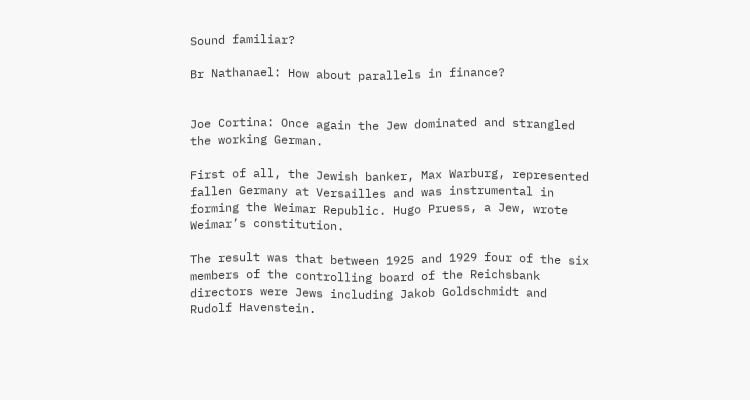Sound familiar?

Br Nathanael: How about parallels in finance?


Joe Cortina: Once again the Jew dominated and strangled the working German.

First of all, the Jewish banker, Max Warburg, represented fallen Germany at Versailles and was instrumental in forming the Weimar Republic. Hugo Pruess, a Jew, wrote Weimar’s constitution.

The result was that between 1925 and 1929 four of the six members of the controlling board of the Reichsbank directors were Jews including Jakob Goldschmidt and Rudolf Havenstein.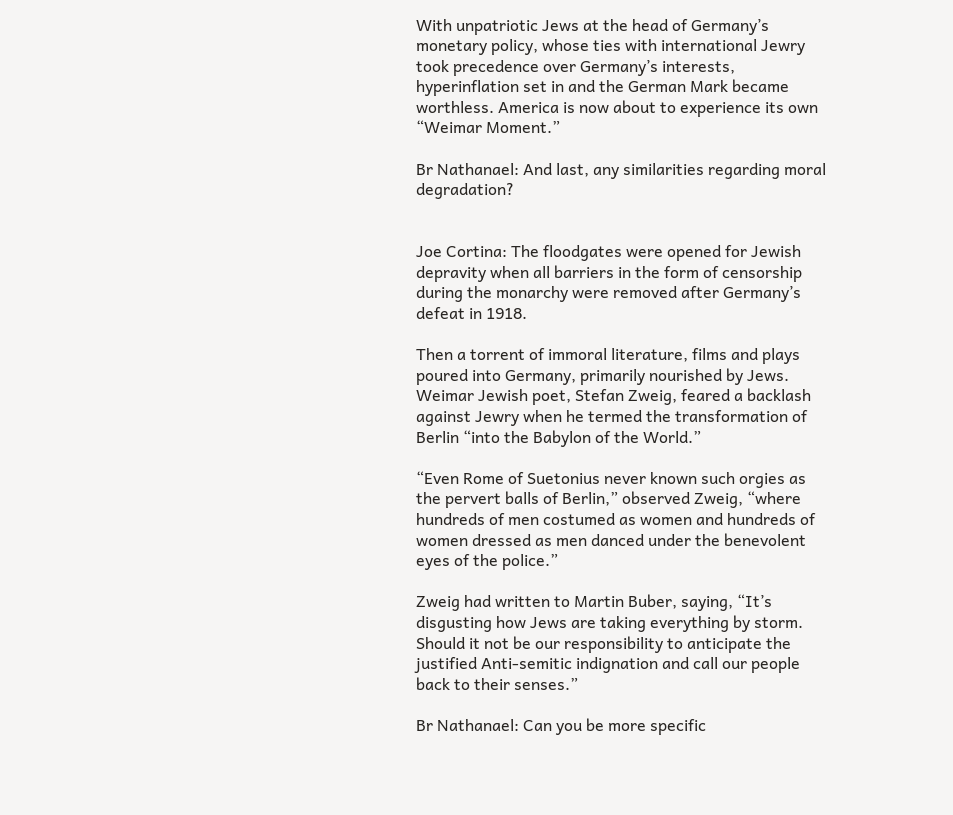With unpatriotic Jews at the head of Germany’s monetary policy, whose ties with international Jewry took precedence over Germany’s interests, hyperinflation set in and the German Mark became worthless. America is now about to experience its own “Weimar Moment.”

Br Nathanael: And last, any similarities regarding moral degradation?


Joe Cortina: The floodgates were opened for Jewish depravity when all barriers in the form of censorship during the monarchy were removed after Germany’s defeat in 1918.

Then a torrent of immoral literature, films and plays poured into Germany, primarily nourished by Jews. Weimar Jewish poet, Stefan Zweig, feared a backlash against Jewry when he termed the transformation of Berlin “into the Babylon of the World.”

“Even Rome of Suetonius never known such orgies as the pervert balls of Berlin,” observed Zweig, “where hundreds of men costumed as women and hundreds of women dressed as men danced under the benevolent eyes of the police.”

Zweig had written to Martin Buber, saying, “It’s disgusting how Jews are taking everything by storm. Should it not be our responsibility to anticipate the justified Anti-semitic indignation and call our people back to their senses.”

Br Nathanael: Can you be more specific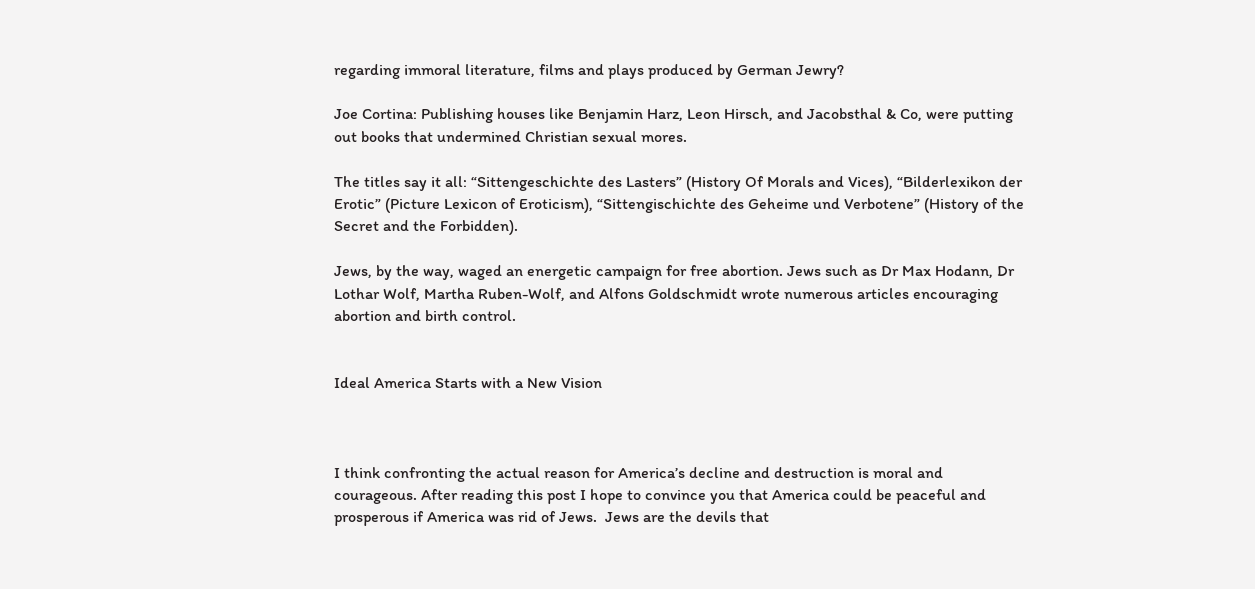regarding immoral literature, films and plays produced by German Jewry?

Joe Cortina: Publishing houses like Benjamin Harz, Leon Hirsch, and Jacobsthal & Co, were putting out books that undermined Christian sexual mores.

The titles say it all: “Sittengeschichte des Lasters” (History Of Morals and Vices), “Bilderlexikon der Erotic” (Picture Lexicon of Eroticism), “Sittengischichte des Geheime und Verbotene” (History of the Secret and the Forbidden).

Jews, by the way, waged an energetic campaign for free abortion. Jews such as Dr Max Hodann, Dr Lothar Wolf, Martha Ruben-Wolf, and Alfons Goldschmidt wrote numerous articles encouraging abortion and birth control.


Ideal America Starts with a New Vision



I think confronting the actual reason for America’s decline and destruction is moral and courageous. After reading this post I hope to convince you that America could be peaceful and prosperous if America was rid of Jews.  Jews are the devils that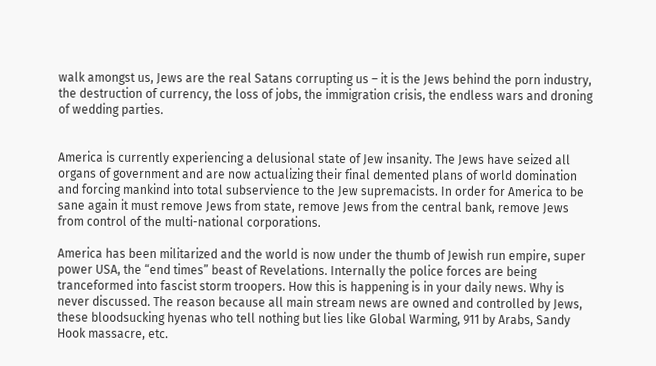walk amongst us, Jews are the real Satans corrupting us – it is the Jews behind the porn industry, the destruction of currency, the loss of jobs, the immigration crisis, the endless wars and droning of wedding parties.


America is currently experiencing a delusional state of Jew insanity. The Jews have seized all organs of government and are now actualizing their final demented plans of world domination and forcing mankind into total subservience to the Jew supremacists. In order for America to be sane again it must remove Jews from state, remove Jews from the central bank, remove Jews from control of the multi-national corporations.

America has been militarized and the world is now under the thumb of Jewish run empire, super power USA, the “end times” beast of Revelations. Internally the police forces are being tranceformed into fascist storm troopers. How this is happening is in your daily news. Why is never discussed. The reason because all main stream news are owned and controlled by Jews, these bloodsucking hyenas who tell nothing but lies like Global Warming, 911 by Arabs, Sandy Hook massacre, etc.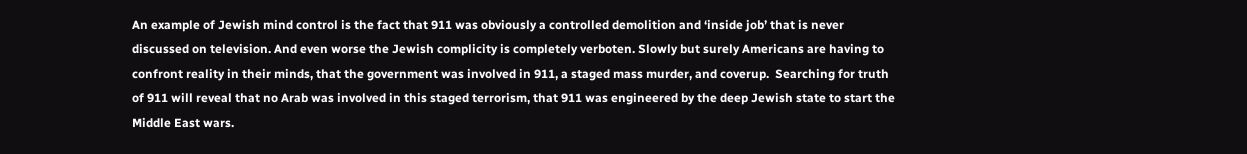An example of Jewish mind control is the fact that 911 was obviously a controlled demolition and ‘inside job’ that is never discussed on television. And even worse the Jewish complicity is completely verboten. Slowly but surely Americans are having to confront reality in their minds, that the government was involved in 911, a staged mass murder, and coverup.  Searching for truth of 911 will reveal that no Arab was involved in this staged terrorism, that 911 was engineered by the deep Jewish state to start the Middle East wars.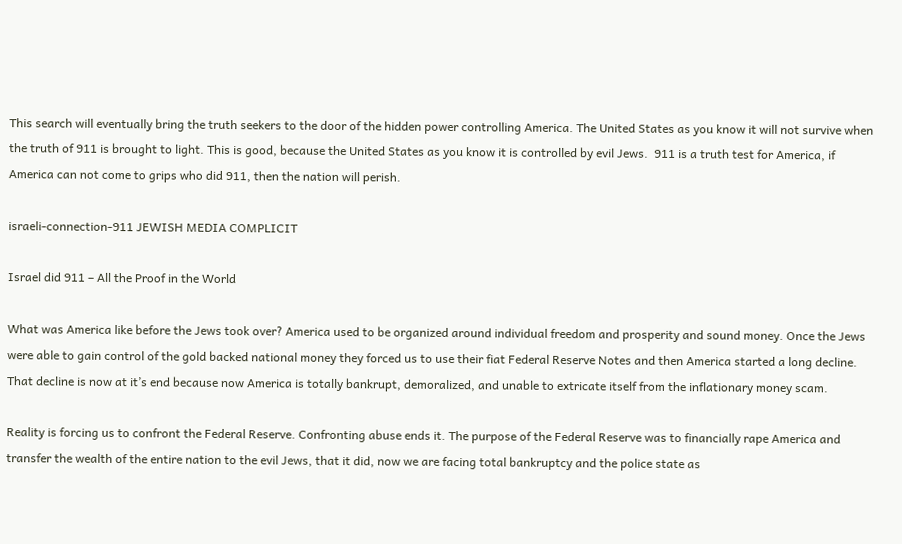This search will eventually bring the truth seekers to the door of the hidden power controlling America. The United States as you know it will not survive when the truth of 911 is brought to light. This is good, because the United States as you know it is controlled by evil Jews.  911 is a truth test for America, if America can not come to grips who did 911, then the nation will perish.

israeli-connection-911 JEWISH MEDIA COMPLICIT

Israel did 911 – All the Proof in the World

What was America like before the Jews took over? America used to be organized around individual freedom and prosperity and sound money. Once the Jews were able to gain control of the gold backed national money they forced us to use their fiat Federal Reserve Notes and then America started a long decline. That decline is now at it’s end because now America is totally bankrupt, demoralized, and unable to extricate itself from the inflationary money scam.

Reality is forcing us to confront the Federal Reserve. Confronting abuse ends it. The purpose of the Federal Reserve was to financially rape America and transfer the wealth of the entire nation to the evil Jews, that it did, now we are facing total bankruptcy and the police state as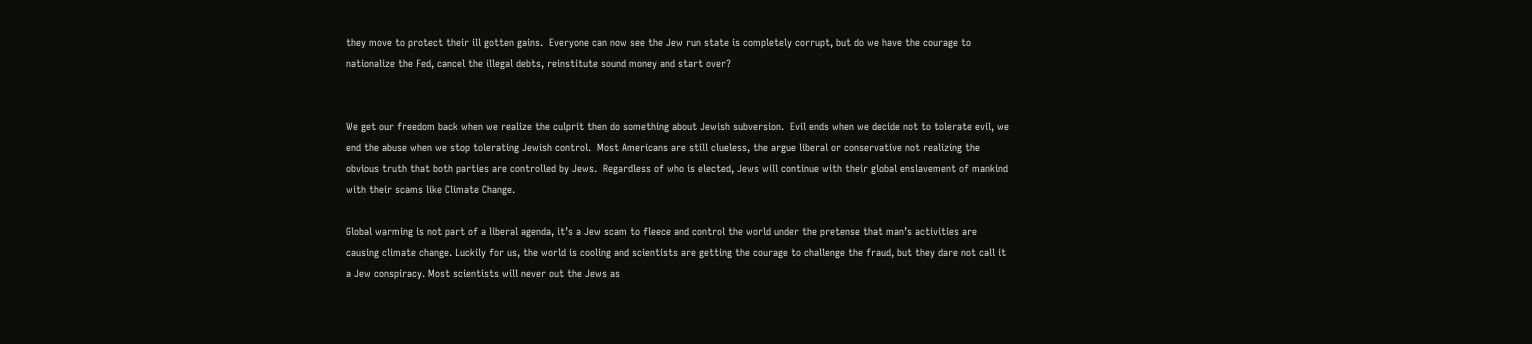they move to protect their ill gotten gains.  Everyone can now see the Jew run state is completely corrupt, but do we have the courage to nationalize the Fed, cancel the illegal debts, reinstitute sound money and start over?


We get our freedom back when we realize the culprit then do something about Jewish subversion.  Evil ends when we decide not to tolerate evil, we end the abuse when we stop tolerating Jewish control.  Most Americans are still clueless, the argue liberal or conservative not realizing the obvious truth that both parties are controlled by Jews.  Regardless of who is elected, Jews will continue with their global enslavement of mankind with their scams like Climate Change.

Global warming is not part of a liberal agenda, it’s a Jew scam to fleece and control the world under the pretense that man’s activities are causing climate change. Luckily for us, the world is cooling and scientists are getting the courage to challenge the fraud, but they dare not call it a Jew conspiracy. Most scientists will never out the Jews as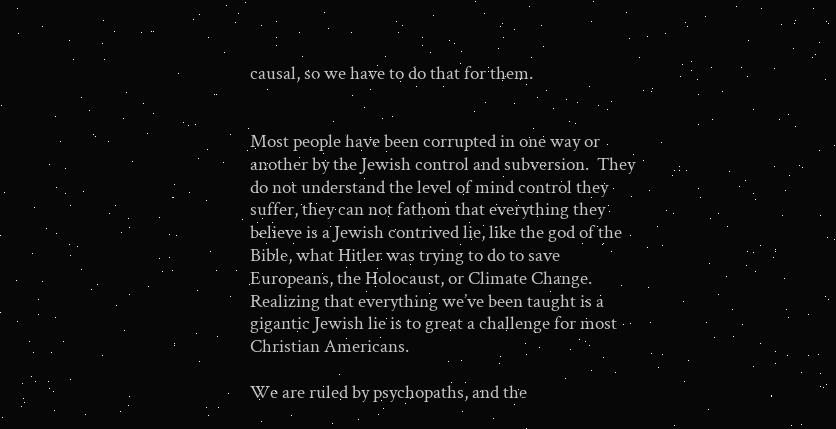causal, so we have to do that for them.


Most people have been corrupted in one way or another by the Jewish control and subversion.  They do not understand the level of mind control they suffer, they can not fathom that everything they believe is a Jewish contrived lie, like the god of the Bible, what Hitler was trying to do to save Europeans, the Holocaust, or Climate Change.  Realizing that everything we’ve been taught is a gigantic Jewish lie is to great a challenge for most Christian Americans.

We are ruled by psychopaths, and the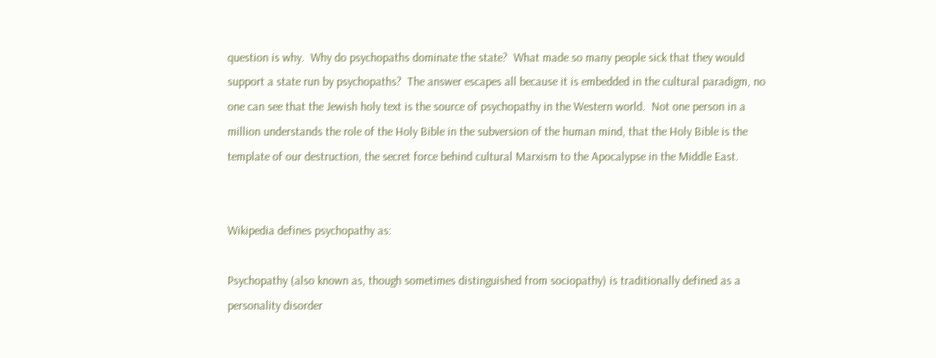question is why.  Why do psychopaths dominate the state?  What made so many people sick that they would support a state run by psychopaths?  The answer escapes all because it is embedded in the cultural paradigm, no one can see that the Jewish holy text is the source of psychopathy in the Western world.  Not one person in a million understands the role of the Holy Bible in the subversion of the human mind, that the Holy Bible is the template of our destruction, the secret force behind cultural Marxism to the Apocalypse in the Middle East.


Wikipedia defines psychopathy as:

Psychopathy (also known as, though sometimes distinguished from sociopathy) is traditionally defined as a personality disorder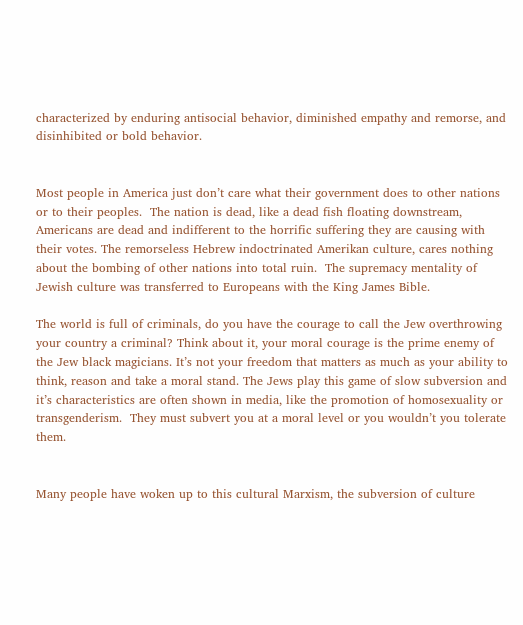characterized by enduring antisocial behavior, diminished empathy and remorse, and disinhibited or bold behavior.


Most people in America just don’t care what their government does to other nations or to their peoples.  The nation is dead, like a dead fish floating downstream, Americans are dead and indifferent to the horrific suffering they are causing with their votes. The remorseless Hebrew indoctrinated Amerikan culture, cares nothing about the bombing of other nations into total ruin.  The supremacy mentality of Jewish culture was transferred to Europeans with the King James Bible.

The world is full of criminals, do you have the courage to call the Jew overthrowing your country a criminal? Think about it, your moral courage is the prime enemy of the Jew black magicians. It’s not your freedom that matters as much as your ability to think, reason and take a moral stand. The Jews play this game of slow subversion and it’s characteristics are often shown in media, like the promotion of homosexuality or transgenderism.  They must subvert you at a moral level or you wouldn’t you tolerate them.


Many people have woken up to this cultural Marxism, the subversion of culture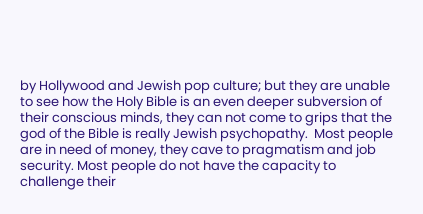by Hollywood and Jewish pop culture; but they are unable to see how the Holy Bible is an even deeper subversion of their conscious minds, they can not come to grips that the god of the Bible is really Jewish psychopathy.  Most people are in need of money, they cave to pragmatism and job security. Most people do not have the capacity to challenge their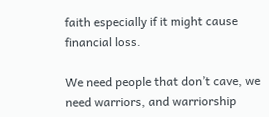faith especially if it might cause financial loss.

We need people that don’t cave, we need warriors, and warriorship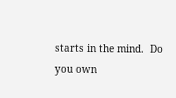starts in the mind.  Do you own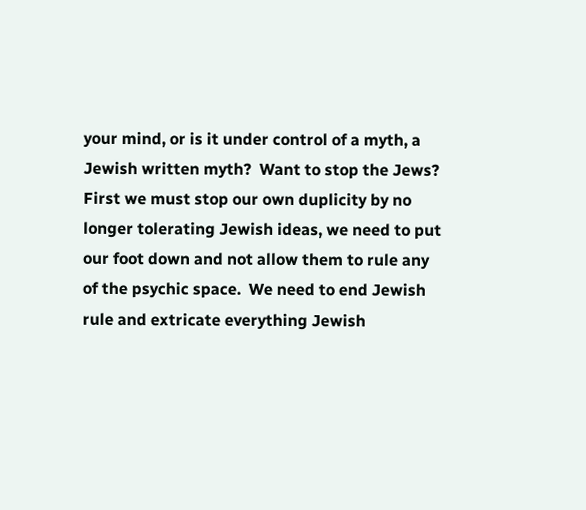your mind, or is it under control of a myth, a Jewish written myth?  Want to stop the Jews?  First we must stop our own duplicity by no longer tolerating Jewish ideas, we need to put our foot down and not allow them to rule any of the psychic space.  We need to end Jewish rule and extricate everything Jewish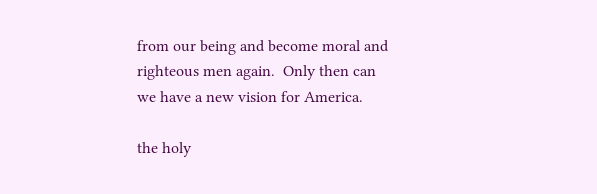from our being and become moral and righteous men again.  Only then can we have a new vision for America.

the holy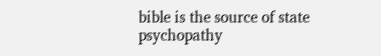bible is the source of state psychopathy